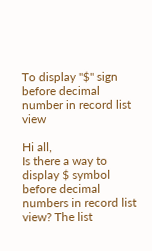To display "$" sign before decimal number in record list view

Hi all,
Is there a way to display $ symbol before decimal numbers in record list view? The list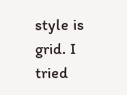style is grid. I tried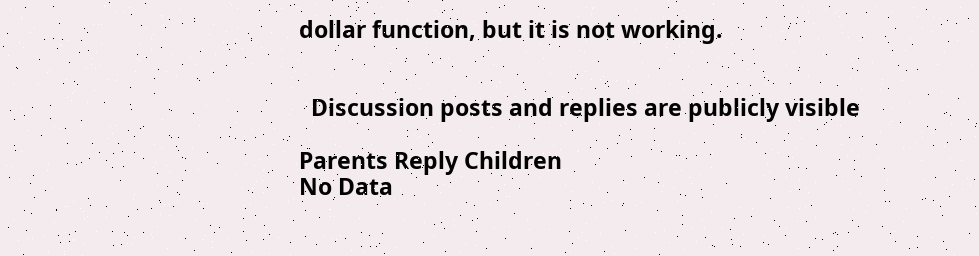dollar function, but it is not working.


  Discussion posts and replies are publicly visible

Parents Reply Children
No Data